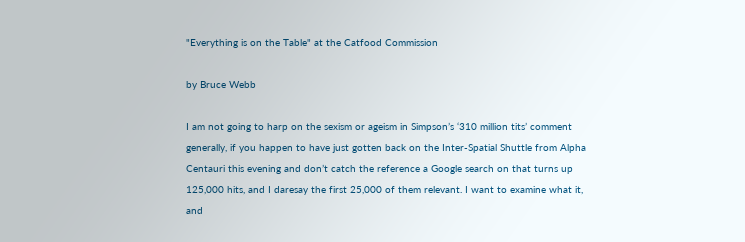"Everything is on the Table" at the Catfood Commission

by Bruce Webb

I am not going to harp on the sexism or ageism in Simpson’s ‘310 million tits’ comment generally, if you happen to have just gotten back on the Inter-Spatial Shuttle from Alpha Centauri this evening and don’t catch the reference a Google search on that turns up 125,000 hits, and I daresay the first 25,000 of them relevant. I want to examine what it, and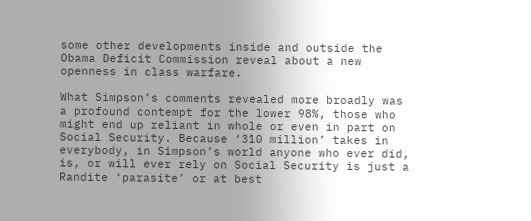some other developments inside and outside the Obama Deficit Commission reveal about a new openness in class warfare.

What Simpson’s comments revealed more broadly was a profound contempt for the lower 98%, those who might end up reliant in whole or even in part on Social Security. Because ‘310 million’ takes in everybody, in Simpson’s world anyone who ever did, is, or will ever rely on Social Security is just a Randite ‘parasite’ or at best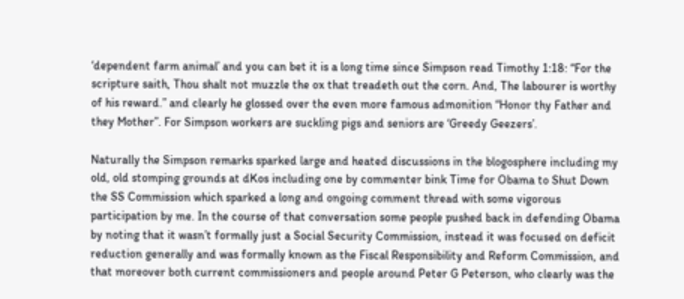‘dependent farm animal’ and you can bet it is a long time since Simpson read Timothy 1:18: “For the scripture saith, Thou shalt not muzzle the ox that treadeth out the corn. And, The labourer is worthy of his reward.” and clearly he glossed over the even more famous admonition “Honor thy Father and they Mother”. For Simpson workers are suckling pigs and seniors are ‘Greedy Geezers’.

Naturally the Simpson remarks sparked large and heated discussions in the blogosphere including my old, old stomping grounds at dKos including one by commenter bink Time for Obama to Shut Down the SS Commission which sparked a long and ongoing comment thread with some vigorous participation by me. In the course of that conversation some people pushed back in defending Obama by noting that it wasn’t formally just a Social Security Commission, instead it was focused on deficit reduction generally and was formally known as the Fiscal Responsibility and Reform Commission, and that moreover both current commissioners and people around Peter G Peterson, who clearly was the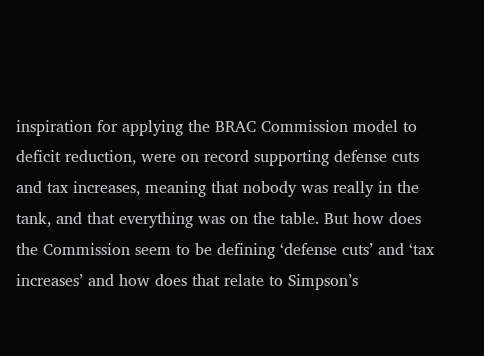inspiration for applying the BRAC Commission model to deficit reduction, were on record supporting defense cuts and tax increases, meaning that nobody was really in the tank, and that everything was on the table. But how does the Commission seem to be defining ‘defense cuts’ and ‘tax increases’ and how does that relate to Simpson’s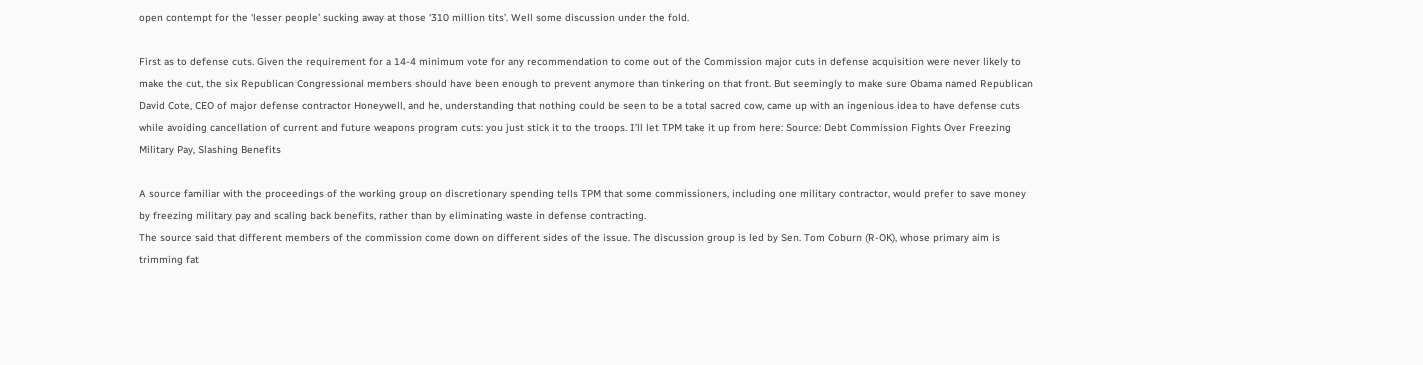open contempt for the ‘lesser people’ sucking away at those ‘310 million tits’. Well some discussion under the fold.

First as to defense cuts. Given the requirement for a 14-4 minimum vote for any recommendation to come out of the Commission major cuts in defense acquisition were never likely to make the cut, the six Republican Congressional members should have been enough to prevent anymore than tinkering on that front. But seemingly to make sure Obama named Republican David Cote, CEO of major defense contractor Honeywell, and he, understanding that nothing could be seen to be a total sacred cow, came up with an ingenious idea to have defense cuts while avoiding cancellation of current and future weapons program cuts: you just stick it to the troops. I’ll let TPM take it up from here: Source: Debt Commission Fights Over Freezing Military Pay, Slashing Benefits

A source familiar with the proceedings of the working group on discretionary spending tells TPM that some commissioners, including one military contractor, would prefer to save money by freezing military pay and scaling back benefits, rather than by eliminating waste in defense contracting.
The source said that different members of the commission come down on different sides of the issue. The discussion group is led by Sen. Tom Coburn (R-OK), whose primary aim is trimming fat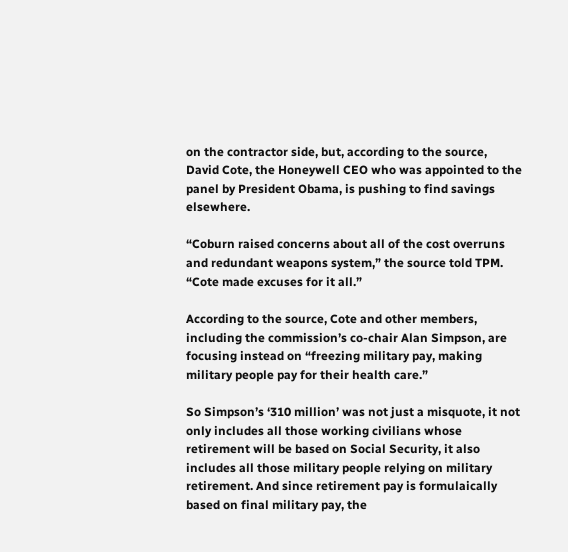on the contractor side, but, according to the source, David Cote, the Honeywell CEO who was appointed to the panel by President Obama, is pushing to find savings elsewhere.

“Coburn raised concerns about all of the cost overruns and redundant weapons system,” the source told TPM. “Cote made excuses for it all.”

According to the source, Cote and other members, including the commission’s co-chair Alan Simpson, are focusing instead on “freezing military pay, making military people pay for their health care.”

So Simpson’s ‘310 million’ was not just a misquote, it not only includes all those working civilians whose retirement will be based on Social Security, it also includes all those military people relying on military retirement. And since retirement pay is formulaically based on final military pay, the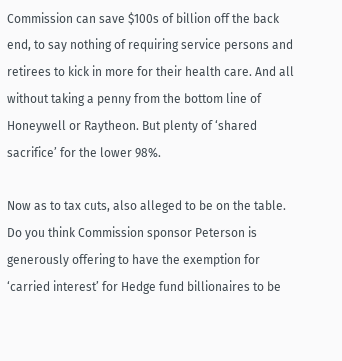Commission can save $100s of billion off the back end, to say nothing of requiring service persons and retirees to kick in more for their health care. And all without taking a penny from the bottom line of Honeywell or Raytheon. But plenty of ‘shared sacrifice’ for the lower 98%.

Now as to tax cuts, also alleged to be on the table. Do you think Commission sponsor Peterson is generously offering to have the exemption for ‘carried interest’ for Hedge fund billionaires to be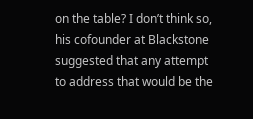on the table? I don’t think so, his cofounder at Blackstone suggested that any attempt to address that would be the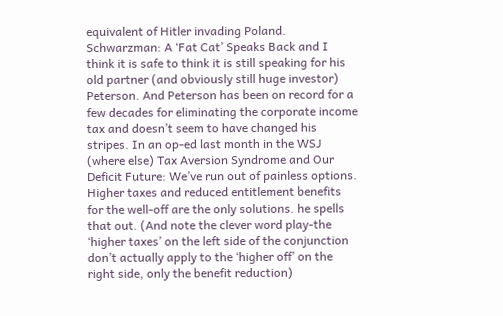equivalent of Hitler invading Poland. Schwarzman: A ‘Fat Cat’ Speaks Back and I think it is safe to think it is still speaking for his old partner (and obviously still huge investor) Peterson. And Peterson has been on record for a few decades for eliminating the corporate income tax and doesn’t seem to have changed his stripes. In an op-ed last month in the WSJ (where else) Tax Aversion Syndrome and Our Deficit Future: We’ve run out of painless options. Higher taxes and reduced entitlement benefits for the well-off are the only solutions. he spells that out. (And note the clever word play-the ‘higher taxes’ on the left side of the conjunction don’t actually apply to the ‘higher off’ on the right side, only the benefit reduction)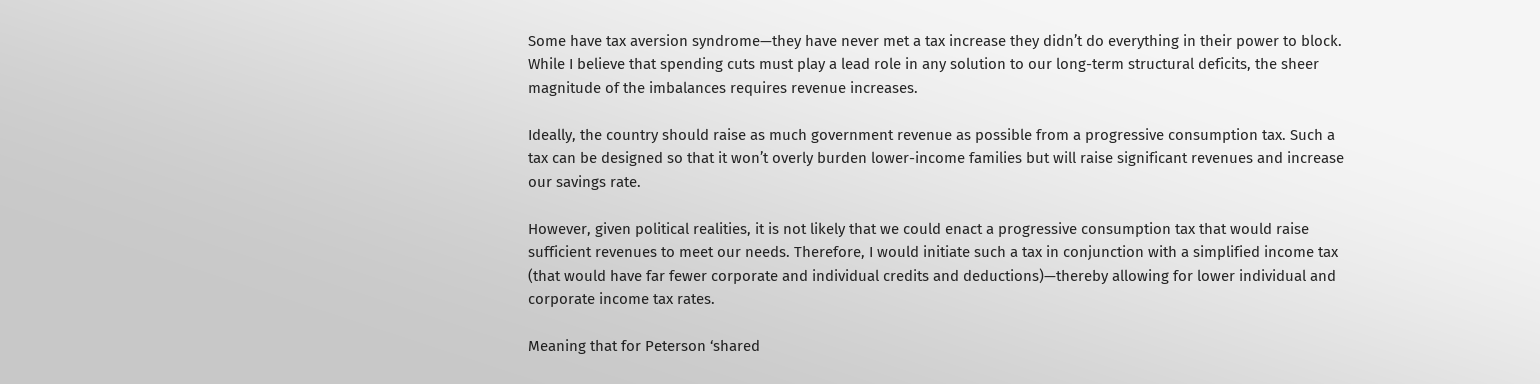Some have tax aversion syndrome—they have never met a tax increase they didn’t do everything in their power to block. While I believe that spending cuts must play a lead role in any solution to our long-term structural deficits, the sheer magnitude of the imbalances requires revenue increases.

Ideally, the country should raise as much government revenue as possible from a progressive consumption tax. Such a tax can be designed so that it won’t overly burden lower-income families but will raise significant revenues and increase our savings rate.

However, given political realities, it is not likely that we could enact a progressive consumption tax that would raise sufficient revenues to meet our needs. Therefore, I would initiate such a tax in conjunction with a simplified income tax (that would have far fewer corporate and individual credits and deductions)—thereby allowing for lower individual and corporate income tax rates.

Meaning that for Peterson ‘shared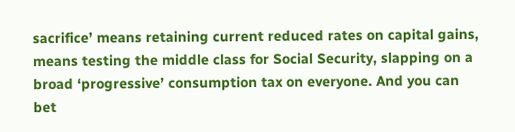sacrifice’ means retaining current reduced rates on capital gains, means testing the middle class for Social Security, slapping on a broad ‘progressive’ consumption tax on everyone. And you can bet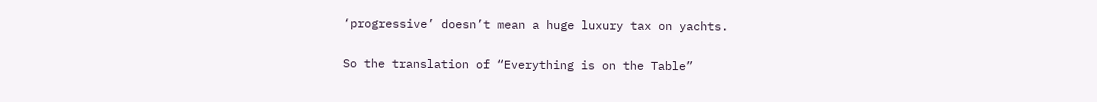‘progressive’ doesn’t mean a huge luxury tax on yachts.

So the translation of “Everything is on the Table”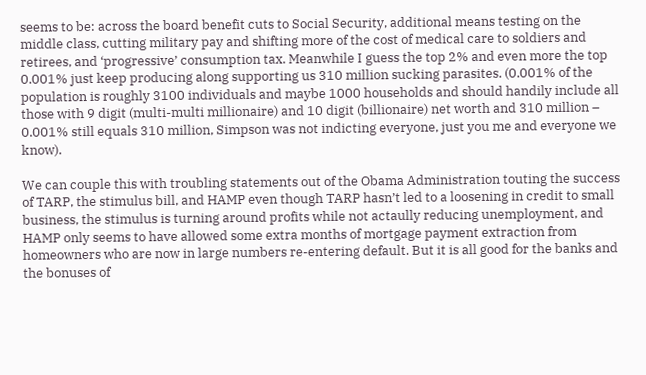seems to be: across the board benefit cuts to Social Security, additional means testing on the middle class, cutting military pay and shifting more of the cost of medical care to soldiers and retirees, and ‘progressive’ consumption tax. Meanwhile I guess the top 2% and even more the top 0.001% just keep producing along supporting us 310 million sucking parasites. (0.001% of the population is roughly 3100 individuals and maybe 1000 households and should handily include all those with 9 digit (multi-multi millionaire) and 10 digit (billionaire) net worth and 310 million – 0.001% still equals 310 million, Simpson was not indicting everyone, just you me and everyone we know).

We can couple this with troubling statements out of the Obama Administration touting the success of TARP, the stimulus bill, and HAMP even though TARP hasn’t led to a loosening in credit to small business, the stimulus is turning around profits while not actaully reducing unemployment, and HAMP only seems to have allowed some extra months of mortgage payment extraction from homeowners who are now in large numbers re-entering default. But it is all good for the banks and the bonuses of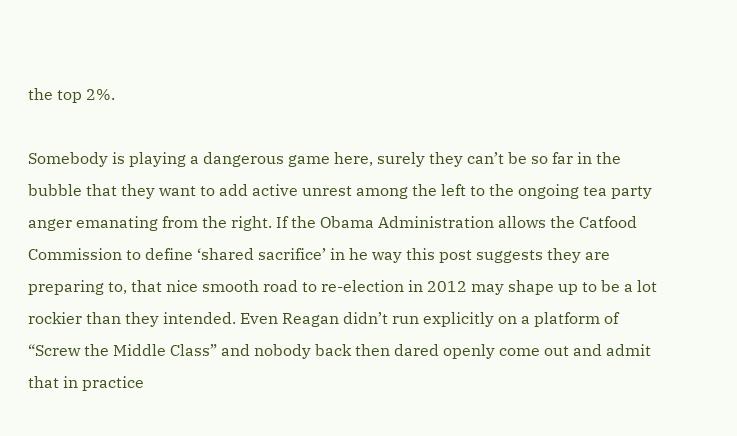the top 2%.

Somebody is playing a dangerous game here, surely they can’t be so far in the bubble that they want to add active unrest among the left to the ongoing tea party anger emanating from the right. If the Obama Administration allows the Catfood Commission to define ‘shared sacrifice’ in he way this post suggests they are preparing to, that nice smooth road to re-election in 2012 may shape up to be a lot rockier than they intended. Even Reagan didn’t run explicitly on a platform of “Screw the Middle Class” and nobody back then dared openly come out and admit that in practice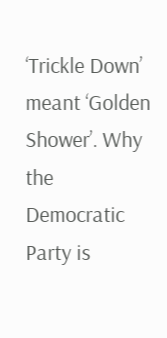‘Trickle Down’ meant ‘Golden Shower’. Why the Democratic Party is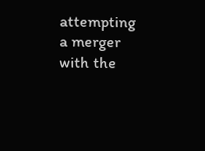attempting a merger with the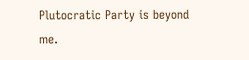Plutocratic Party is beyond me.